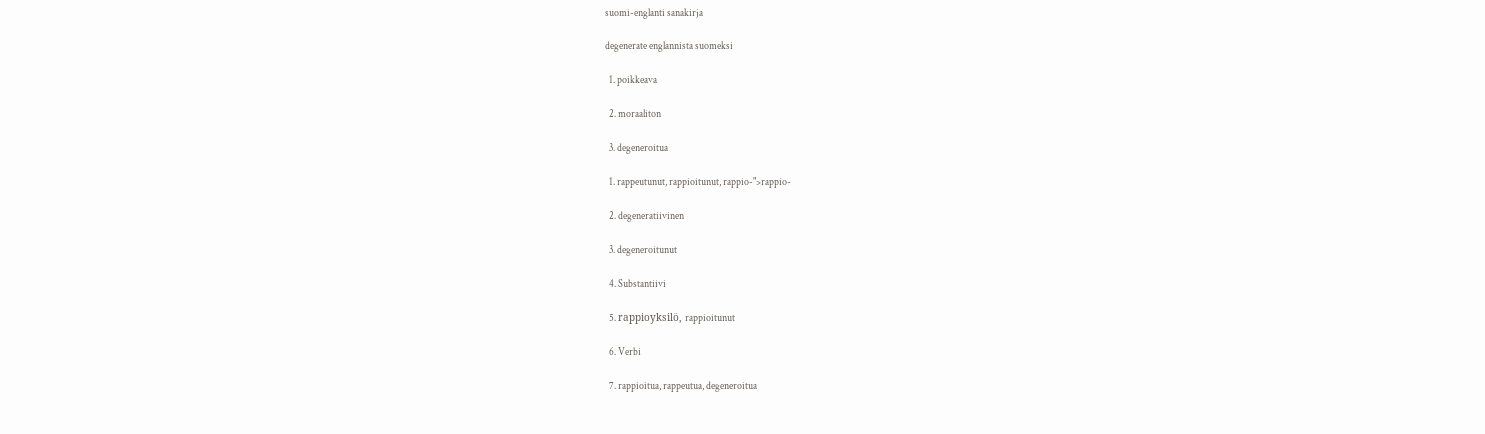suomi-englanti sanakirja

degenerate englannista suomeksi

  1. poikkeava

  2. moraaliton

  3. degeneroitua

  1. rappeutunut, rappioitunut, rappio-">rappio-

  2. degeneratiivinen

  3. degeneroitunut

  4. Substantiivi

  5. rappioyksilö, rappioitunut

  6. Verbi

  7. rappioitua, rappeutua, degeneroitua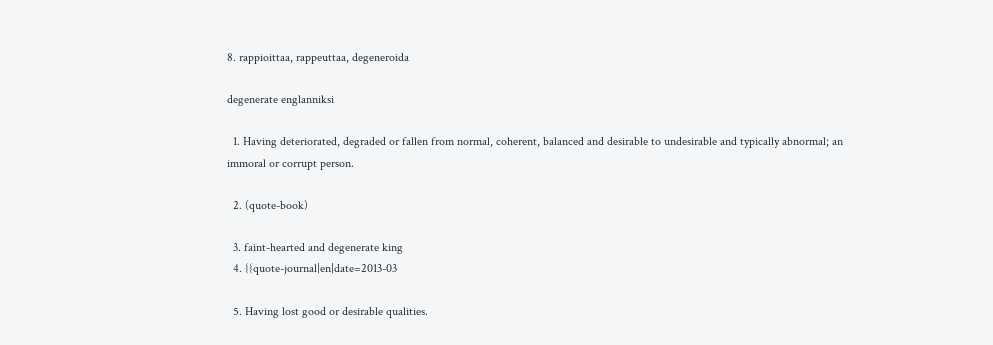8. rappioittaa, rappeuttaa, degeneroida

degenerate englanniksi

  1. Having deteriorated, degraded or fallen from normal, coherent, balanced and desirable to undesirable and typically abnormal; an immoral or corrupt person.

  2. (quote-book)

  3. faint-hearted and degenerate king
  4. {{quote-journal|en|date=2013-03

  5. Having lost good or desirable qualities.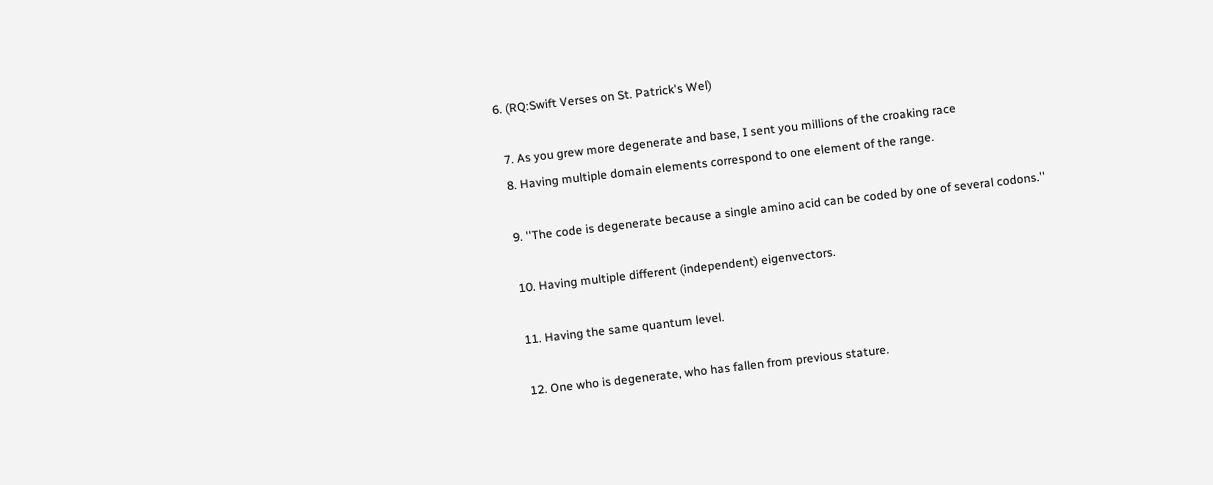6. (RQ:Swift Verses on St. Patrick's Wel)

  7. As you grew more degenerate and base, I sent you millions of the croaking race
  8. Having multiple domain elements correspond to one element of the range.

  9. ''The code is degenerate because a single amino acid can be coded by one of several codons.''

  10. Having multiple different (independent) eigenvectors.

  11. Having the same quantum level.

  12. One who is degenerate, who has fallen from previous stature.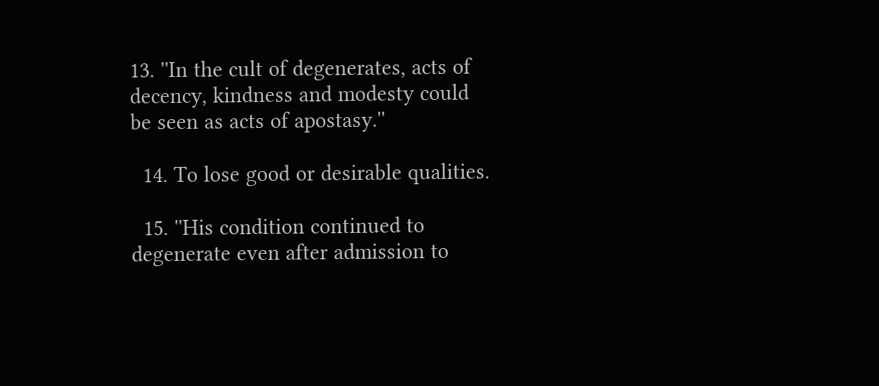13. ''In the cult of degenerates, acts of decency, kindness and modesty could be seen as acts of apostasy.''

  14. To lose good or desirable qualities.

  15. ''His condition continued to degenerate even after admission to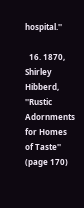hospital.''

  16. 1870, Shirley Hibberd, ''Rustic Adornments for Homes of Taste'' (page 170)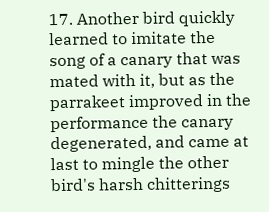17. Another bird quickly learned to imitate the song of a canary that was mated with it, but as the parrakeet improved in the performance the canary degenerated, and came at last to mingle the other bird's harsh chitterings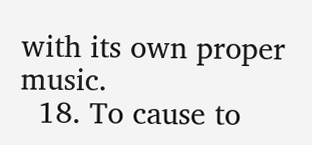with its own proper music.
  18. To cause to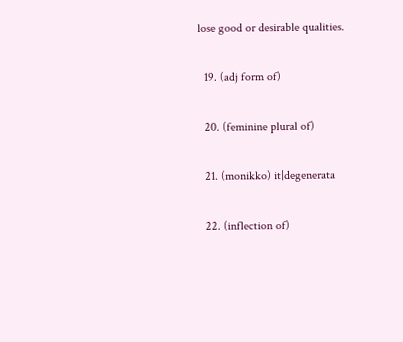lose good or desirable qualities.

  19. (adj form of)

  20. (feminine plural of)

  21. (monikko) it|degenerata

  22. (inflection of)